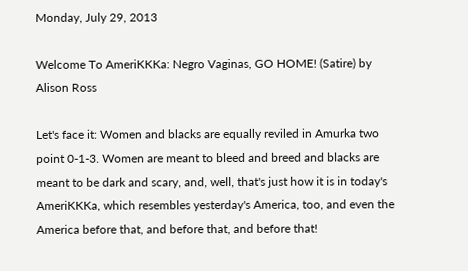Monday, July 29, 2013

Welcome To AmeriKKKa: Negro Vaginas, GO HOME! (Satire) by Alison Ross

Let's face it: Women and blacks are equally reviled in Amurka two point 0-1-3. Women are meant to bleed and breed and blacks are meant to be dark and scary, and, well, that's just how it is in today's AmeriKKKa, which resembles yesterday's America, too, and even the America before that, and before that, and before that!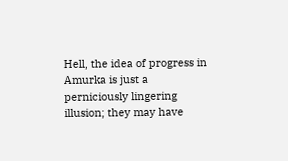Hell, the idea of progress in Amurka is just a perniciously lingering illusion; they may have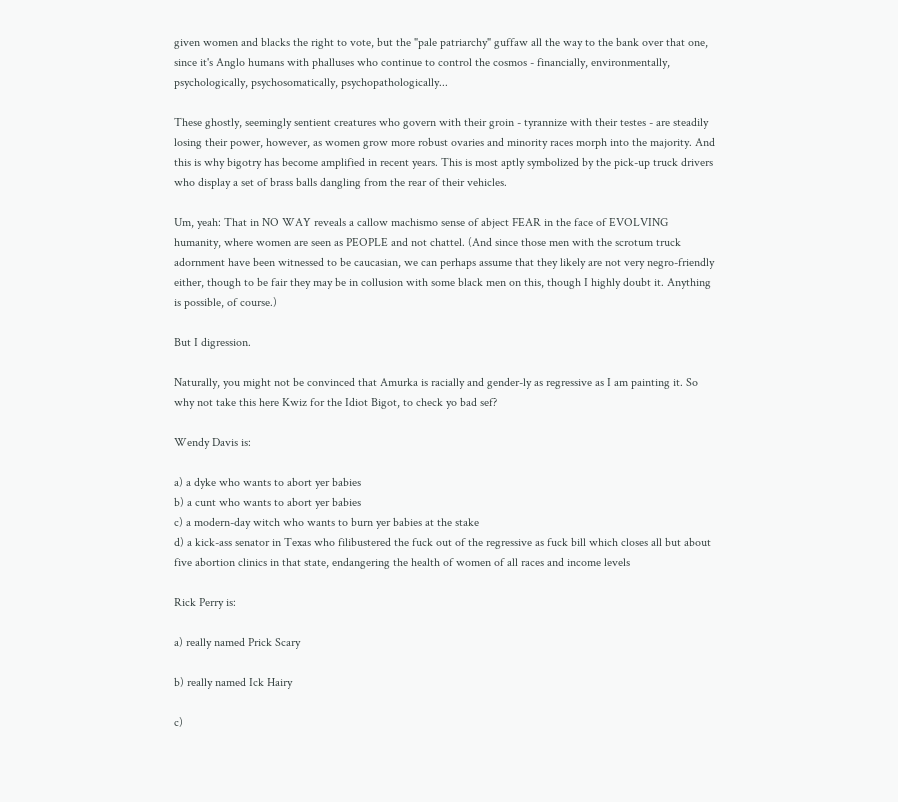given women and blacks the right to vote, but the "pale patriarchy" guffaw all the way to the bank over that one, since it's Anglo humans with phalluses who continue to control the cosmos - financially, environmentally, psychologically, psychosomatically, psychopathologically...

These ghostly, seemingly sentient creatures who govern with their groin - tyrannize with their testes - are steadily losing their power, however, as women grow more robust ovaries and minority races morph into the majority. And this is why bigotry has become amplified in recent years. This is most aptly symbolized by the pick-up truck drivers who display a set of brass balls dangling from the rear of their vehicles.

Um, yeah: That in NO WAY reveals a callow machismo sense of abject FEAR in the face of EVOLVING humanity, where women are seen as PEOPLE and not chattel. (And since those men with the scrotum truck adornment have been witnessed to be caucasian, we can perhaps assume that they likely are not very negro-friendly either, though to be fair they may be in collusion with some black men on this, though I highly doubt it. Anything is possible, of course.)

But I digression.

Naturally, you might not be convinced that Amurka is racially and gender-ly as regressive as I am painting it. So why not take this here Kwiz for the Idiot Bigot, to check yo bad sef?

Wendy Davis is:

a) a dyke who wants to abort yer babies
b) a cunt who wants to abort yer babies
c) a modern-day witch who wants to burn yer babies at the stake
d) a kick-ass senator in Texas who filibustered the fuck out of the regressive as fuck bill which closes all but about five abortion clinics in that state, endangering the health of women of all races and income levels

Rick Perry is:

a) really named Prick Scary

b) really named Ick Hairy

c)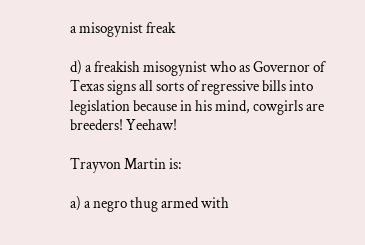a misogynist freak

d) a freakish misogynist who as Governor of Texas signs all sorts of regressive bills into legislation because in his mind, cowgirls are breeders! Yeehaw!

Trayvon Martin is:

a) a negro thug armed with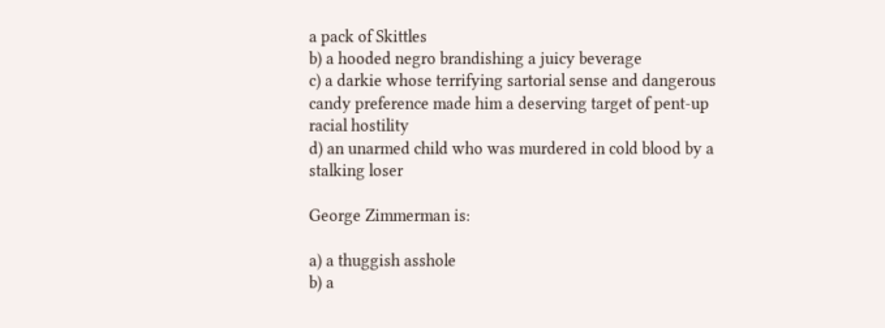a pack of Skittles
b) a hooded negro brandishing a juicy beverage
c) a darkie whose terrifying sartorial sense and dangerous candy preference made him a deserving target of pent-up racial hostility
d) an unarmed child who was murdered in cold blood by a stalking loser

George Zimmerman is:

a) a thuggish asshole
b) a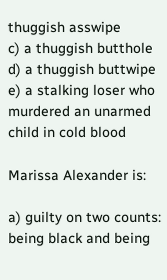thuggish asswipe
c) a thuggish butthole
d) a thuggish buttwipe
e) a stalking loser who murdered an unarmed child in cold blood

Marissa Alexander is:

a) guilty on two counts: being black and being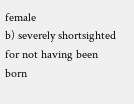female
b) severely shortsighted for not having been born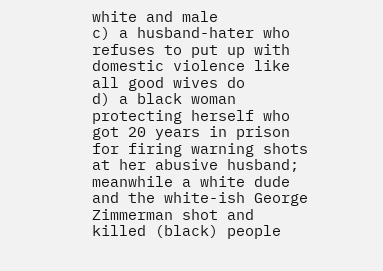white and male
c) a husband-hater who refuses to put up with domestic violence like all good wives do
d) a black woman protecting herself who got 20 years in prison for firing warning shots at her abusive husband; meanwhile a white dude and the white-ish George Zimmerman shot and killed (black) people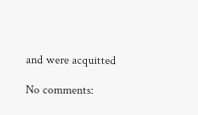and were acquitted

No comments: